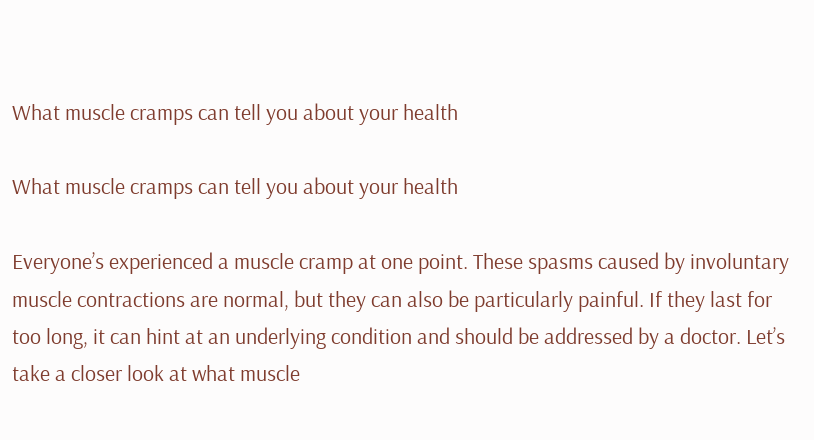What muscle cramps can tell you about your health

What muscle cramps can tell you about your health

Everyone’s experienced a muscle cramp at one point. These spasms caused by involuntary muscle contractions are normal, but they can also be particularly painful. If they last for too long, it can hint at an underlying condition and should be addressed by a doctor. Let’s take a closer look at what muscle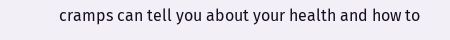cramps can tell you about your health and how to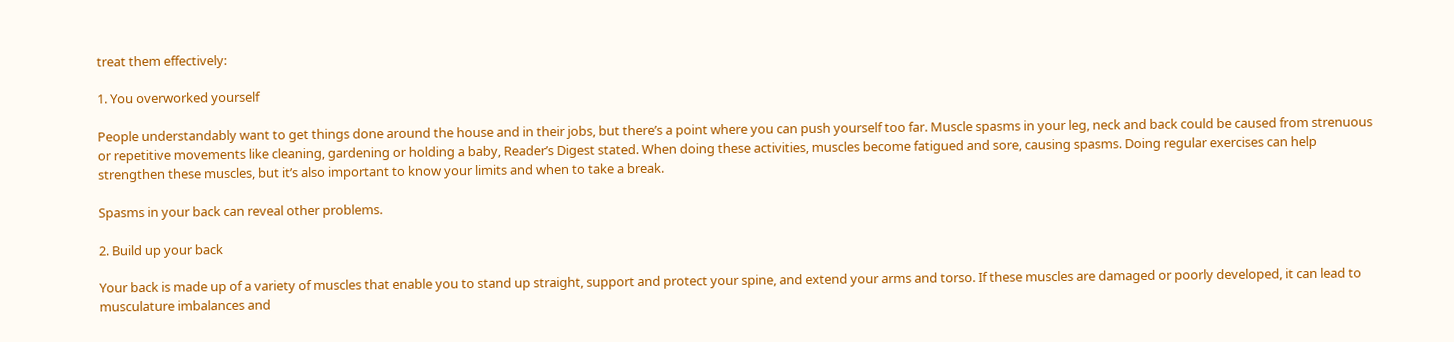treat them effectively:

1. You overworked yourself

People understandably want to get things done around the house and in their jobs, but there’s a point where you can push yourself too far. Muscle spasms in your leg, neck and back could be caused from strenuous or repetitive movements like cleaning, gardening or holding a baby, Reader’s Digest stated. When doing these activities, muscles become fatigued and sore, causing spasms. Doing regular exercises can help strengthen these muscles, but it’s also important to know your limits and when to take a break.

Spasms in your back can reveal other problems.

2. Build up your back

Your back is made up of a variety of muscles that enable you to stand up straight, support and protect your spine, and extend your arms and torso. If these muscles are damaged or poorly developed, it can lead to musculature imbalances and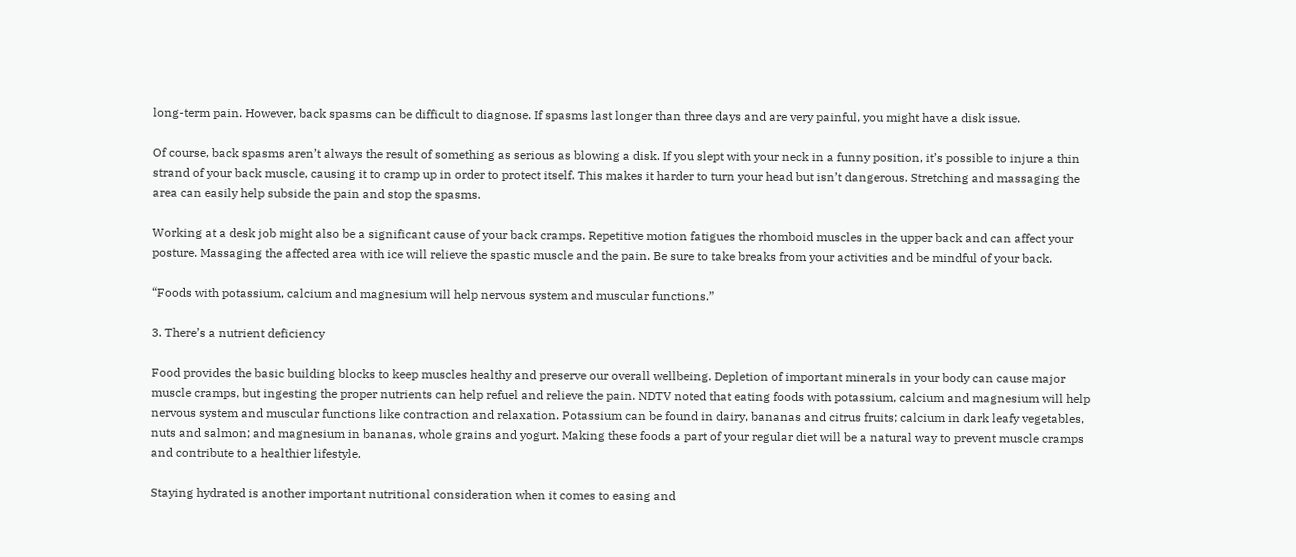long-term pain. However, back spasms can be difficult to diagnose. If spasms last longer than three days and are very painful, you might have a disk issue.

Of course, back spasms aren’t always the result of something as serious as blowing a disk. If you slept with your neck in a funny position, it’s possible to injure a thin strand of your back muscle, causing it to cramp up in order to protect itself. This makes it harder to turn your head but isn’t dangerous. Stretching and massaging the area can easily help subside the pain and stop the spasms.

Working at a desk job might also be a significant cause of your back cramps. Repetitive motion fatigues the rhomboid muscles in the upper back and can affect your posture. Massaging the affected area with ice will relieve the spastic muscle and the pain. Be sure to take breaks from your activities and be mindful of your back.

“Foods with potassium, calcium and magnesium will help nervous system and muscular functions.”

3. There’s a nutrient deficiency

Food provides the basic building blocks to keep muscles healthy and preserve our overall wellbeing. Depletion of important minerals in your body can cause major muscle cramps, but ingesting the proper nutrients can help refuel and relieve the pain. NDTV noted that eating foods with potassium, calcium and magnesium will help nervous system and muscular functions like contraction and relaxation. Potassium can be found in dairy, bananas and citrus fruits; calcium in dark leafy vegetables, nuts and salmon; and magnesium in bananas, whole grains and yogurt. Making these foods a part of your regular diet will be a natural way to prevent muscle cramps and contribute to a healthier lifestyle.

Staying hydrated is another important nutritional consideration when it comes to easing and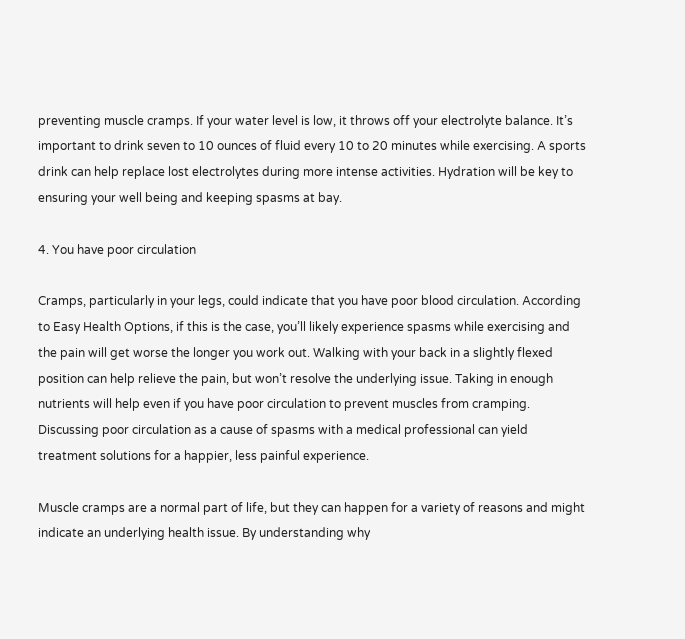preventing muscle cramps. If your water level is low, it throws off your electrolyte balance. It’s important to drink seven to 10 ounces of fluid every 10 to 20 minutes while exercising. A sports drink can help replace lost electrolytes during more intense activities. Hydration will be key to ensuring your well being and keeping spasms at bay.

4. You have poor circulation

Cramps, particularly in your legs, could indicate that you have poor blood circulation. According to Easy Health Options, if this is the case, you’ll likely experience spasms while exercising and the pain will get worse the longer you work out. Walking with your back in a slightly flexed position can help relieve the pain, but won’t resolve the underlying issue. Taking in enough nutrients will help even if you have poor circulation to prevent muscles from cramping. Discussing poor circulation as a cause of spasms with a medical professional can yield treatment solutions for a happier, less painful experience.

Muscle cramps are a normal part of life, but they can happen for a variety of reasons and might indicate an underlying health issue. By understanding why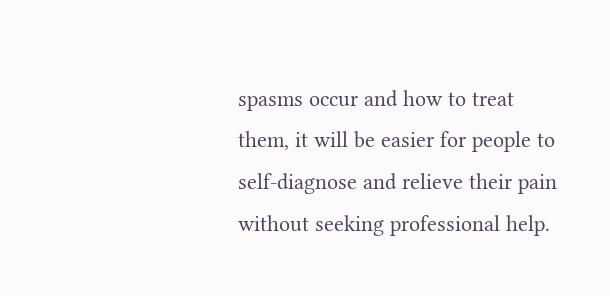spasms occur and how to treat them, it will be easier for people to self-diagnose and relieve their pain without seeking professional help.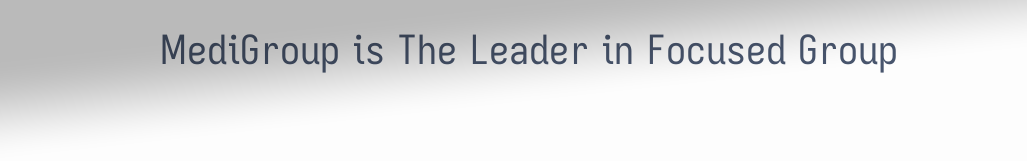MediGroup is The Leader in Focused Group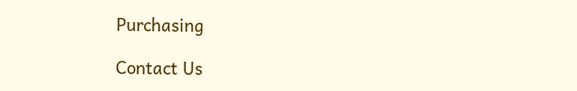Purchasing

Contact Us